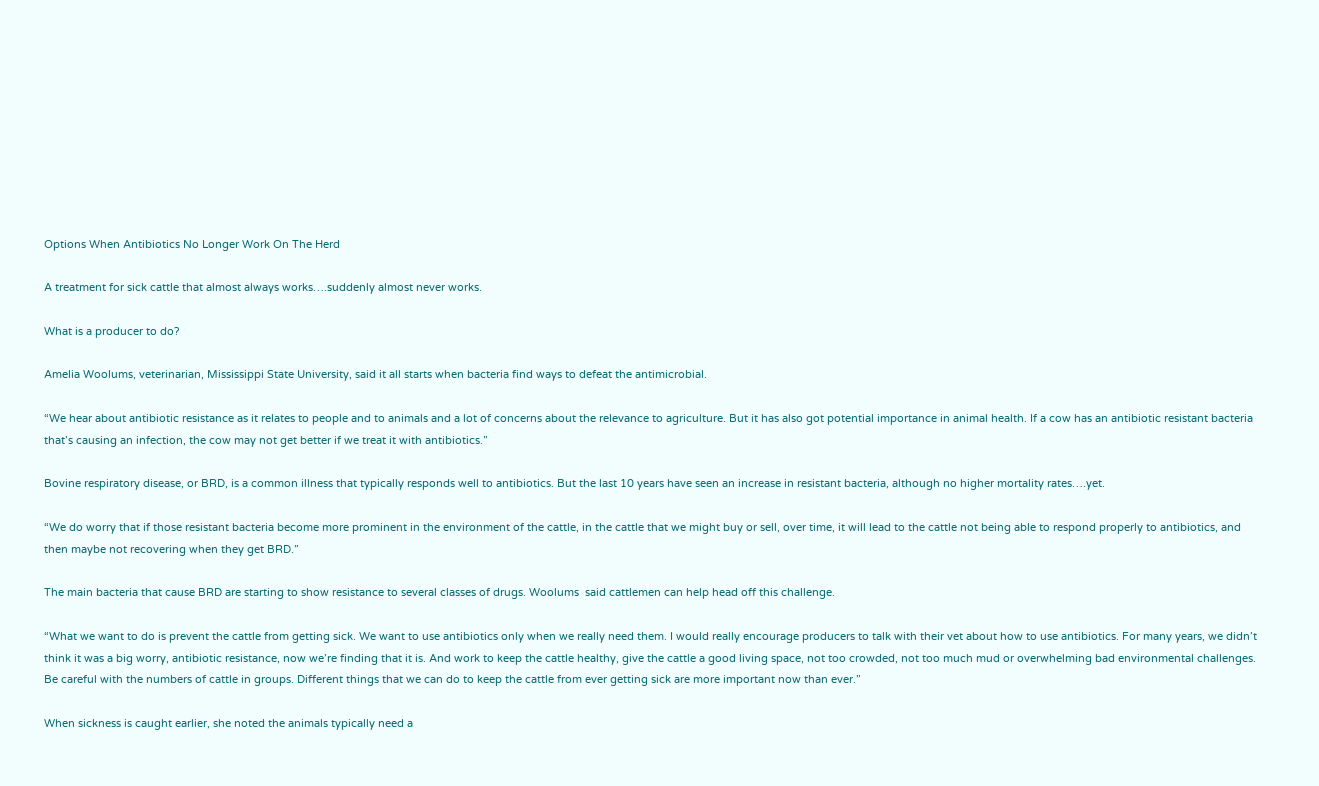Options When Antibiotics No Longer Work On The Herd

A treatment for sick cattle that almost always works….suddenly almost never works.

What is a producer to do?

Amelia Woolums, veterinarian, Mississippi State University, said it all starts when bacteria find ways to defeat the antimicrobial.

“We hear about antibiotic resistance as it relates to people and to animals and a lot of concerns about the relevance to agriculture. But it has also got potential importance in animal health. If a cow has an antibiotic resistant bacteria that’s causing an infection, the cow may not get better if we treat it with antibiotics.”

Bovine respiratory disease, or BRD, is a common illness that typically responds well to antibiotics. But the last 10 years have seen an increase in resistant bacteria, although no higher mortality rates….yet.

“We do worry that if those resistant bacteria become more prominent in the environment of the cattle, in the cattle that we might buy or sell, over time, it will lead to the cattle not being able to respond properly to antibiotics, and then maybe not recovering when they get BRD.”

The main bacteria that cause BRD are starting to show resistance to several classes of drugs. Woolums  said cattlemen can help head off this challenge.

“What we want to do is prevent the cattle from getting sick. We want to use antibiotics only when we really need them. I would really encourage producers to talk with their vet about how to use antibiotics. For many years, we didn’t think it was a big worry, antibiotic resistance, now we’re finding that it is. And work to keep the cattle healthy, give the cattle a good living space, not too crowded, not too much mud or overwhelming bad environmental challenges. Be careful with the numbers of cattle in groups. Different things that we can do to keep the cattle from ever getting sick are more important now than ever.”

When sickness is caught earlier, she noted the animals typically need a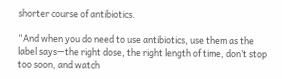shorter course of antibiotics.

“And when you do need to use antibiotics, use them as the label says—the right dose, the right length of time, don’t stop too soon, and watch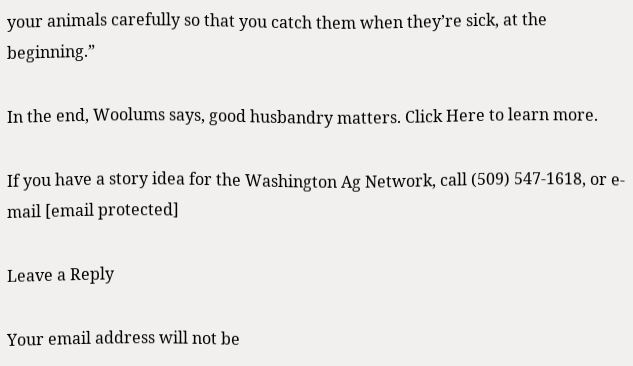your animals carefully so that you catch them when they’re sick, at the beginning.”

In the end, Woolums says, good husbandry matters. Click Here to learn more.

If you have a story idea for the Washington Ag Network, call (509) 547-1618, or e-mail [email protected]

Leave a Reply

Your email address will not be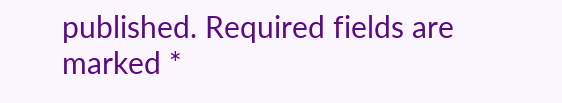published. Required fields are marked *